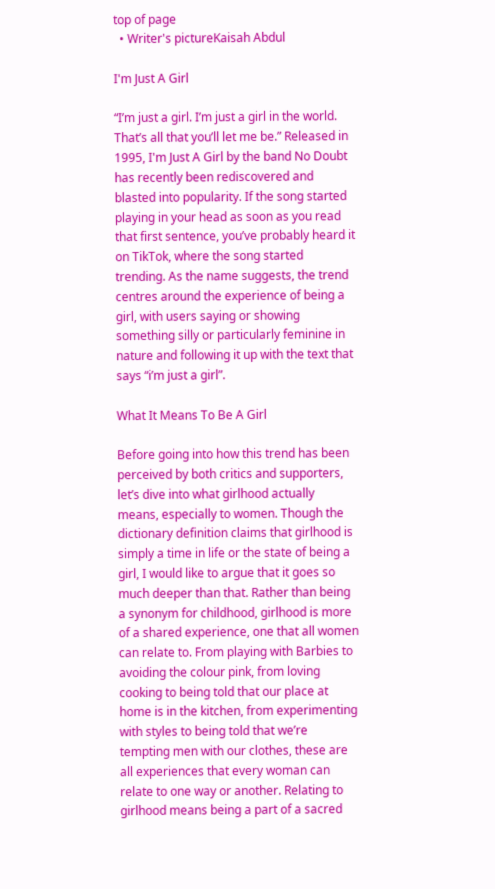top of page
  • Writer's pictureKaisah Abdul

I'm Just A Girl

“I’m just a girl. I’m just a girl in the world. That’s all that you’ll let me be.” Released in 1995, I'm Just A Girl by the band No Doubt has recently been rediscovered and blasted into popularity. If the song started playing in your head as soon as you read that first sentence, you’ve probably heard it on TikTok, where the song started trending. As the name suggests, the trend centres around the experience of being a girl, with users saying or showing something silly or particularly feminine in nature and following it up with the text that says “i’m just a girl”.

What It Means To Be A Girl

Before going into how this trend has been perceived by both critics and supporters, let’s dive into what girlhood actually means, especially to women. Though the dictionary definition claims that girlhood is simply a time in life or the state of being a girl, I would like to argue that it goes so much deeper than that. Rather than being a synonym for childhood, girlhood is more of a shared experience, one that all women can relate to. From playing with Barbies to avoiding the colour pink, from loving cooking to being told that our place at home is in the kitchen, from experimenting with styles to being told that we’re tempting men with our clothes, these are all experiences that every woman can relate to one way or another. Relating to girlhood means being a part of a sacred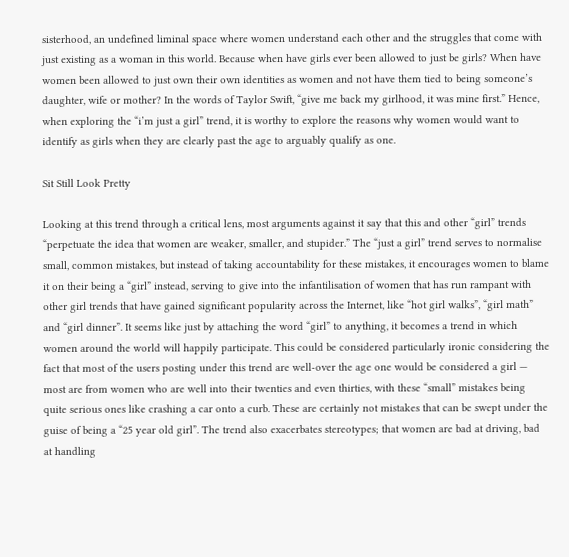sisterhood, an undefined liminal space where women understand each other and the struggles that come with just existing as a woman in this world. Because when have girls ever been allowed to just be girls? When have women been allowed to just own their own identities as women and not have them tied to being someone’s daughter, wife or mother? In the words of Taylor Swift, “give me back my girlhood, it was mine first.” Hence, when exploring the “i’m just a girl” trend, it is worthy to explore the reasons why women would want to identify as girls when they are clearly past the age to arguably qualify as one.

Sit Still Look Pretty

Looking at this trend through a critical lens, most arguments against it say that this and other “girl” trends “perpetuate the idea that women are weaker, smaller, and stupider.” The “just a girl” trend serves to normalise small, common mistakes, but instead of taking accountability for these mistakes, it encourages women to blame it on their being a “girl” instead, serving to give into the infantilisation of women that has run rampant with other girl trends that have gained significant popularity across the Internet, like “hot girl walks”, “girl math” and “girl dinner”. It seems like just by attaching the word “girl” to anything, it becomes a trend in which women around the world will happily participate. This could be considered particularly ironic considering the fact that most of the users posting under this trend are well-over the age one would be considered a girl — most are from women who are well into their twenties and even thirties, with these “small” mistakes being quite serious ones like crashing a car onto a curb. These are certainly not mistakes that can be swept under the guise of being a “25 year old girl”. The trend also exacerbates stereotypes; that women are bad at driving, bad at handling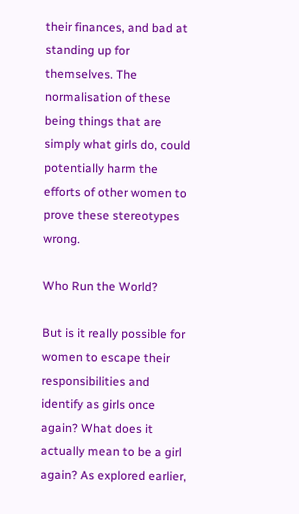their finances, and bad at standing up for themselves. The normalisation of these being things that are simply what girls do, could potentially harm the efforts of other women to prove these stereotypes wrong.

Who Run the World?

But is it really possible for women to escape their responsibilities and identify as girls once again? What does it actually mean to be a girl again? As explored earlier,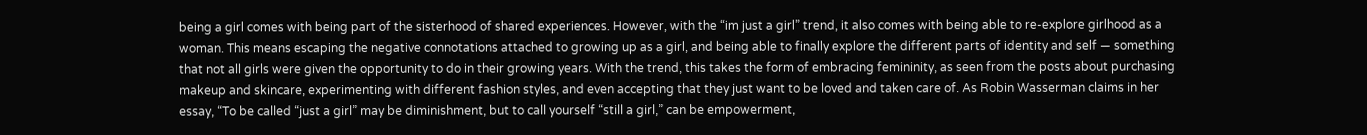being a girl comes with being part of the sisterhood of shared experiences. However, with the “im just a girl” trend, it also comes with being able to re-explore girlhood as a woman. This means escaping the negative connotations attached to growing up as a girl, and being able to finally explore the different parts of identity and self — something that not all girls were given the opportunity to do in their growing years. With the trend, this takes the form of embracing femininity, as seen from the posts about purchasing makeup and skincare, experimenting with different fashion styles, and even accepting that they just want to be loved and taken care of. As Robin Wasserman claims in her essay, “To be called “just a girl” may be diminishment, but to call yourself “still a girl,” can be empowerment,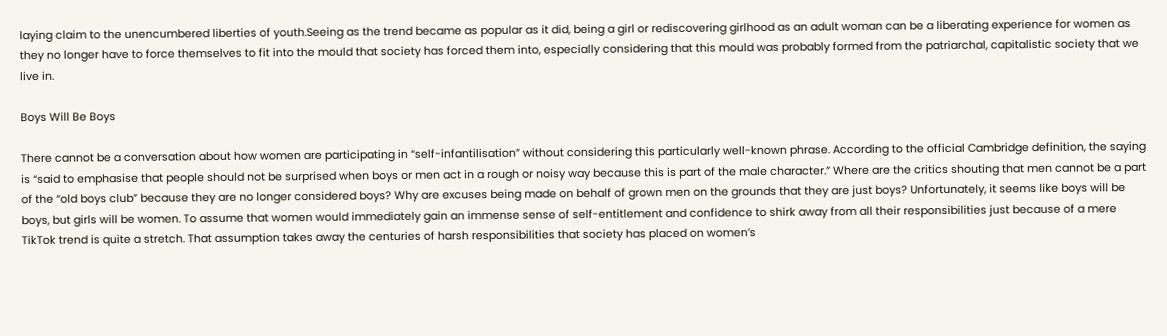laying claim to the unencumbered liberties of youth.Seeing as the trend became as popular as it did, being a girl or rediscovering girlhood as an adult woman can be a liberating experience for women as they no longer have to force themselves to fit into the mould that society has forced them into, especially considering that this mould was probably formed from the patriarchal, capitalistic society that we live in.

Boys Will Be Boys

There cannot be a conversation about how women are participating in “self-infantilisation” without considering this particularly well-known phrase. According to the official Cambridge definition, the saying is “said to emphasise that people should not be surprised when boys or men act in a rough or noisy way because this is part of the male character.” Where are the critics shouting that men cannot be a part of the “old boys club” because they are no longer considered boys? Why are excuses being made on behalf of grown men on the grounds that they are just boys? Unfortunately, it seems like boys will be boys, but girls will be women. To assume that women would immediately gain an immense sense of self-entitlement and confidence to shirk away from all their responsibilities just because of a mere TikTok trend is quite a stretch. That assumption takes away the centuries of harsh responsibilities that society has placed on women’s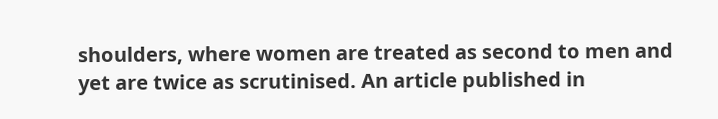shoulders, where women are treated as second to men and yet are twice as scrutinised. An article published in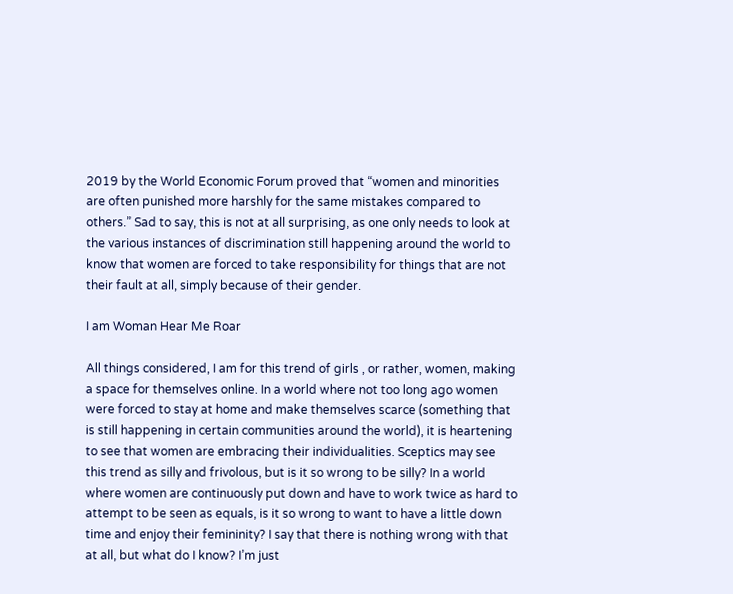2019 by the World Economic Forum proved that “women and minorities are often punished more harshly for the same mistakes compared to others.” Sad to say, this is not at all surprising, as one only needs to look at the various instances of discrimination still happening around the world to know that women are forced to take responsibility for things that are not their fault at all, simply because of their gender.

I am Woman Hear Me Roar

All things considered, I am for this trend of girls , or rather, women, making a space for themselves online. In a world where not too long ago women were forced to stay at home and make themselves scarce (something that is still happening in certain communities around the world), it is heartening to see that women are embracing their individualities. Sceptics may see this trend as silly and frivolous, but is it so wrong to be silly? In a world where women are continuously put down and have to work twice as hard to attempt to be seen as equals, is it so wrong to want to have a little down time and enjoy their femininity? I say that there is nothing wrong with that at all, but what do I know? I’m just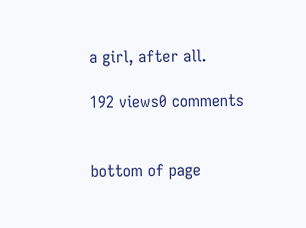a girl, after all.

192 views0 comments


bottom of page